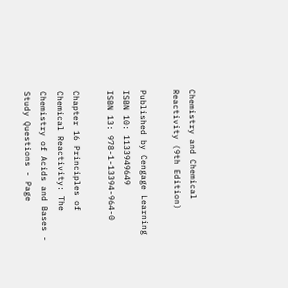Chemistry and Chemical Reactivity (9th Edition)

Published by Cengage Learning
ISBN 10: 1133949649
ISBN 13: 978-1-13394-964-0

Chapter 16 Principles of Chemical Reactivity: The Chemistry of Acids and Bases - Study Questions - Page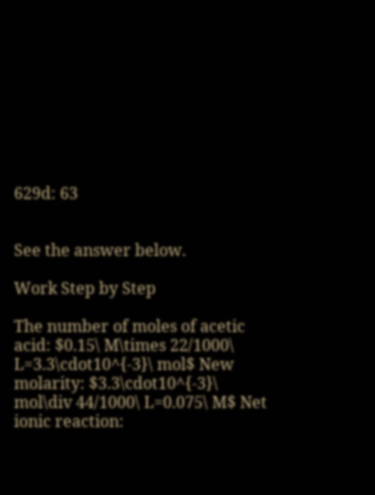629d: 63


See the answer below.

Work Step by Step

The number of moles of acetic acid: $0.15\ M\times 22/1000\ L=3.3\cdot10^{-3}\ mol$ New molarity: $3.3\cdot10^{-3}\ mol\div 44/1000\ L=0.075\ M$ Net ionic reaction: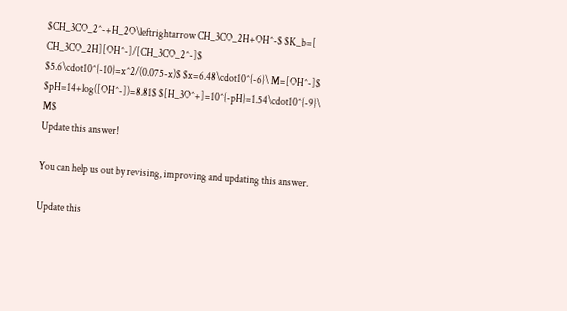$CH_3CO_2^-+H_2O\leftrightarrow CH_3CO_2H+OH^-$ $K_b=[ CH_3CO_2H][OH^-]/[CH_3CO_2^-]$ $5.6\cdot10^{-10}=x^2/(0.075-x)$ $x=6.48\cdot10^{-6}\ M=[OH^-]$ $pH=14+log([OH^-])=8.81$ $[H_3O^+]=10^{-pH}=1.54\cdot10^{-9}\ M$
Update this answer!

You can help us out by revising, improving and updating this answer.

Update this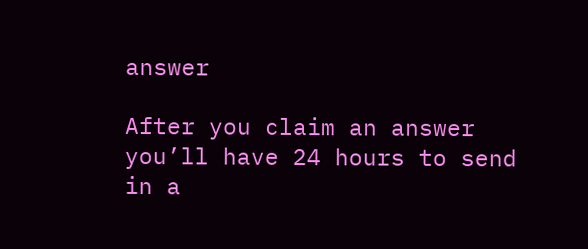answer

After you claim an answer you’ll have 24 hours to send in a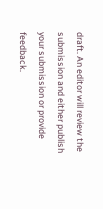draft. An editor will review the submission and either publish your submission or provide feedback.